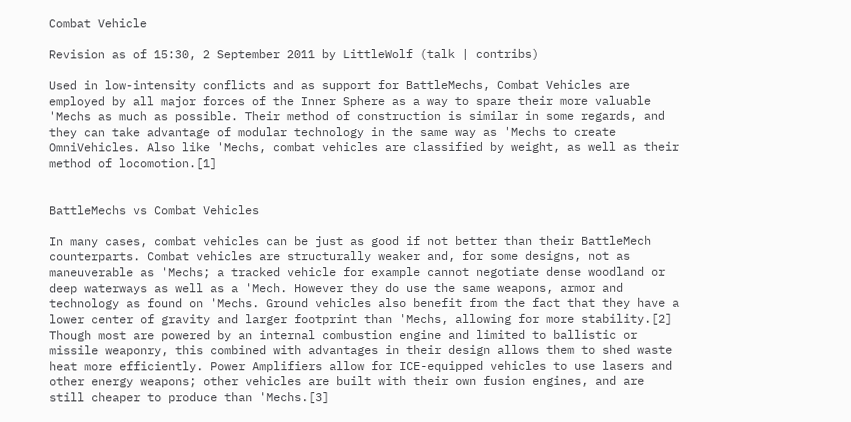Combat Vehicle

Revision as of 15:30, 2 September 2011 by LittleWolf (talk | contribs)

Used in low-intensity conflicts and as support for BattleMechs, Combat Vehicles are employed by all major forces of the Inner Sphere as a way to spare their more valuable 'Mechs as much as possible. Their method of construction is similar in some regards, and they can take advantage of modular technology in the same way as 'Mechs to create OmniVehicles. Also like 'Mechs, combat vehicles are classified by weight, as well as their method of locomotion.[1]


BattleMechs vs Combat Vehicles

In many cases, combat vehicles can be just as good if not better than their BattleMech counterparts. Combat vehicles are structurally weaker and, for some designs, not as maneuverable as 'Mechs; a tracked vehicle for example cannot negotiate dense woodland or deep waterways as well as a 'Mech. However they do use the same weapons, armor and technology as found on 'Mechs. Ground vehicles also benefit from the fact that they have a lower center of gravity and larger footprint than 'Mechs, allowing for more stability.[2] Though most are powered by an internal combustion engine and limited to ballistic or missile weaponry, this combined with advantages in their design allows them to shed waste heat more efficiently. Power Amplifiers allow for ICE-equipped vehicles to use lasers and other energy weapons; other vehicles are built with their own fusion engines, and are still cheaper to produce than 'Mechs.[3]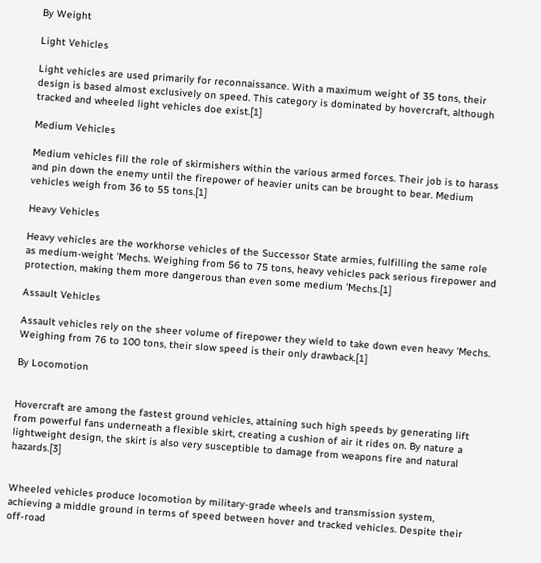By Weight

Light Vehicles

Light vehicles are used primarily for reconnaissance. With a maximum weight of 35 tons, their design is based almost exclusively on speed. This category is dominated by hovercraft, although tracked and wheeled light vehicles doe exist.[1]

Medium Vehicles

Medium vehicles fill the role of skirmishers within the various armed forces. Their job is to harass and pin down the enemy until the firepower of heavier units can be brought to bear. Medium vehicles weigh from 36 to 55 tons.[1]

Heavy Vehicles

Heavy vehicles are the workhorse vehicles of the Successor State armies, fulfilling the same role as medium-weight 'Mechs. Weighing from 56 to 75 tons, heavy vehicles pack serious firepower and protection, making them more dangerous than even some medium 'Mechs.[1]

Assault Vehicles

Assault vehicles rely on the sheer volume of firepower they wield to take down even heavy 'Mechs. Weighing from 76 to 100 tons, their slow speed is their only drawback.[1]

By Locomotion


Hovercraft are among the fastest ground vehicles, attaining such high speeds by generating lift from powerful fans underneath a flexible skirt, creating a cushion of air it rides on. By nature a lightweight design, the skirt is also very susceptible to damage from weapons fire and natural hazards.[3]


Wheeled vehicles produce locomotion by military-grade wheels and transmission system, achieving a middle ground in terms of speed between hover and tracked vehicles. Despite their off-road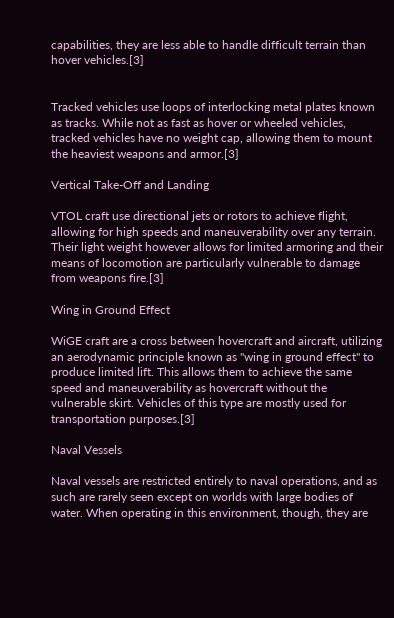capabilities, they are less able to handle difficult terrain than hover vehicles.[3]


Tracked vehicles use loops of interlocking metal plates known as tracks. While not as fast as hover or wheeled vehicles, tracked vehicles have no weight cap, allowing them to mount the heaviest weapons and armor.[3]

Vertical Take-Off and Landing

VTOL craft use directional jets or rotors to achieve flight, allowing for high speeds and maneuverability over any terrain. Their light weight however allows for limited armoring and their means of locomotion are particularly vulnerable to damage from weapons fire.[3]

Wing in Ground Effect

WiGE craft are a cross between hovercraft and aircraft, utilizing an aerodynamic principle known as "wing in ground effect" to produce limited lift. This allows them to achieve the same speed and maneuverability as hovercraft without the vulnerable skirt. Vehicles of this type are mostly used for transportation purposes.[3]

Naval Vessels

Naval vessels are restricted entirely to naval operations, and as such are rarely seen except on worlds with large bodies of water. When operating in this environment, though, they are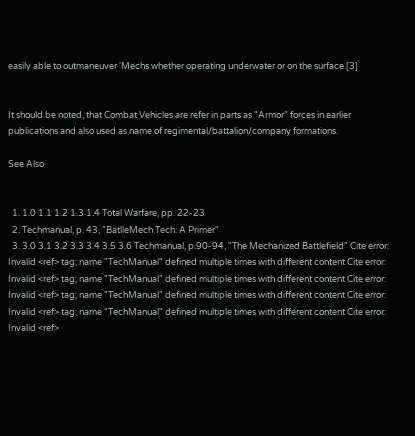easily able to outmaneuver 'Mechs whether operating underwater or on the surface.[3]


It should be noted, that Combat Vehicles are refer in parts as "Armor" forces in earlier publications and also used as name of regimental/battalion/company formations.

See Also


  1. 1.0 1.1 1.2 1.3 1.4 Total Warfare, pp. 22-23
  2. Techmanual, p. 43, "BatlleMech Tech: A Primer"
  3. 3.0 3.1 3.2 3.3 3.4 3.5 3.6 Techmanual, p.90-94, "The Mechanized Battlefield" Cite error: Invalid <ref> tag; name "TechManual" defined multiple times with different content Cite error: Invalid <ref> tag; name "TechManual" defined multiple times with different content Cite error: Invalid <ref> tag; name "TechManual" defined multiple times with different content Cite error: Invalid <ref> tag; name "TechManual" defined multiple times with different content Cite error: Invalid <ref>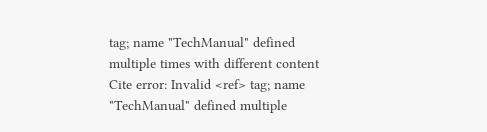tag; name "TechManual" defined multiple times with different content Cite error: Invalid <ref> tag; name "TechManual" defined multiple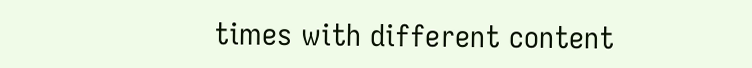times with different content